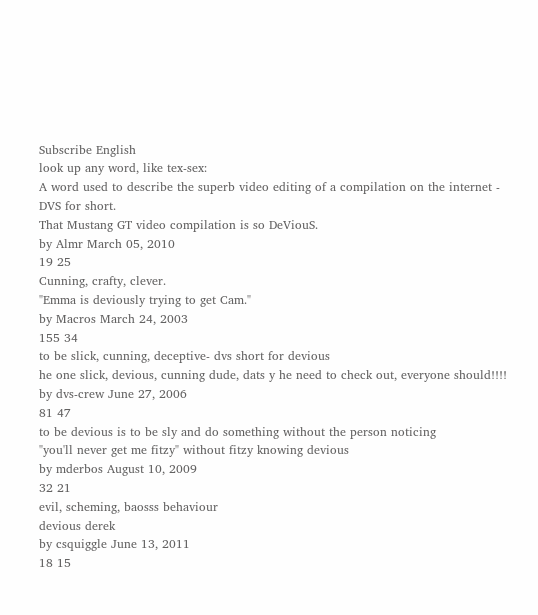Subscribe English
look up any word, like tex-sex:
A word used to describe the superb video editing of a compilation on the internet - DVS for short.
That Mustang GT video compilation is so DeViouS.
by Almr March 05, 2010
19 25
Cunning, crafty, clever.
"Emma is deviously trying to get Cam."
by Macros March 24, 2003
155 34
to be slick, cunning, deceptive- dvs short for devious
he one slick, devious, cunning dude, dats y he need to check out, everyone should!!!!
by dvs-crew June 27, 2006
81 47
to be devious is to be sly and do something without the person noticing
"you'll never get me fitzy" without fitzy knowing devious
by mderbos August 10, 2009
32 21
evil, scheming, baosss behaviour
devious derek
by csquiggle June 13, 2011
18 15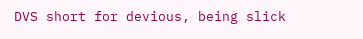DVS short for devious, being slick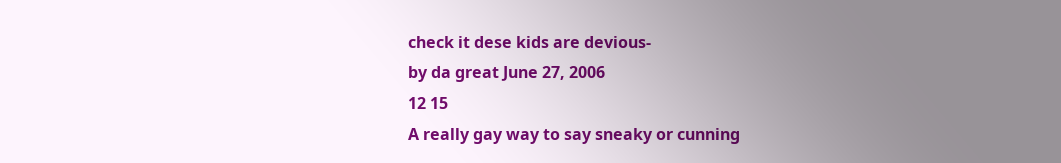check it dese kids are devious-
by da great June 27, 2006
12 15
A really gay way to say sneaky or cunning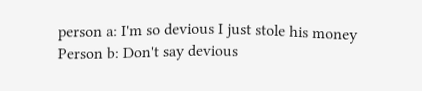person a: I'm so devious I just stole his money
Person b: Don't say devious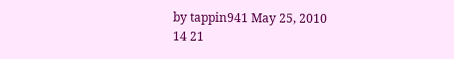by tappin941 May 25, 2010
14 21